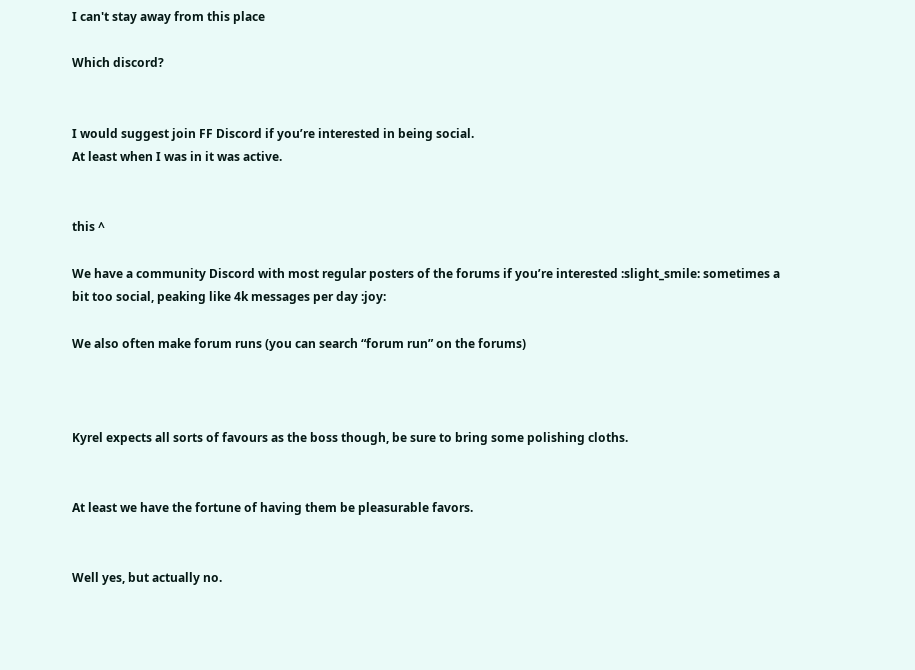I can't stay away from this place

Which discord?


I would suggest join FF Discord if you’re interested in being social.
At least when I was in it was active.


this ^

We have a community Discord with most regular posters of the forums if you’re interested :slight_smile: sometimes a bit too social, peaking like 4k messages per day :joy:

We also often make forum runs (you can search “forum run” on the forums)



Kyrel expects all sorts of favours as the boss though, be sure to bring some polishing cloths.


At least we have the fortune of having them be pleasurable favors.


Well yes, but actually no.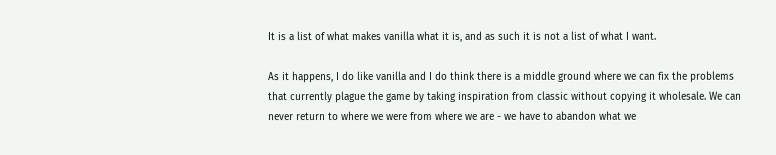It is a list of what makes vanilla what it is, and as such it is not a list of what I want.

As it happens, I do like vanilla and I do think there is a middle ground where we can fix the problems that currently plague the game by taking inspiration from classic without copying it wholesale. We can never return to where we were from where we are - we have to abandon what we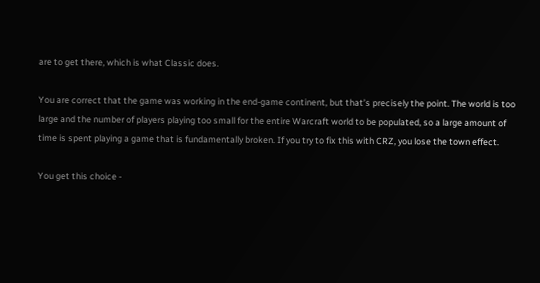are to get there, which is what Classic does.

You are correct that the game was working in the end-game continent, but that’s precisely the point. The world is too large and the number of players playing too small for the entire Warcraft world to be populated, so a large amount of time is spent playing a game that is fundamentally broken. If you try to fix this with CRZ, you lose the town effect.

You get this choice -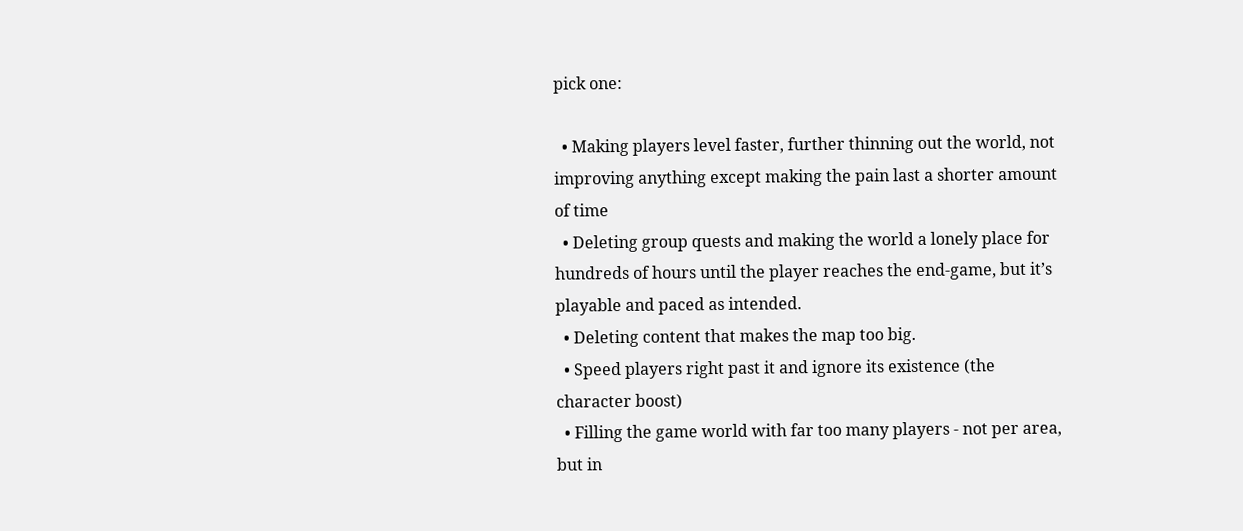pick one:

  • Making players level faster, further thinning out the world, not improving anything except making the pain last a shorter amount of time
  • Deleting group quests and making the world a lonely place for hundreds of hours until the player reaches the end-game, but it’s playable and paced as intended.
  • Deleting content that makes the map too big.
  • Speed players right past it and ignore its existence (the character boost)
  • Filling the game world with far too many players - not per area, but in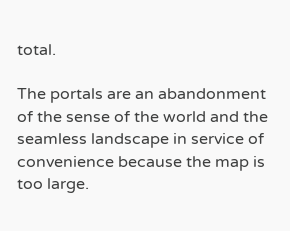total.

The portals are an abandonment of the sense of the world and the seamless landscape in service of convenience because the map is too large.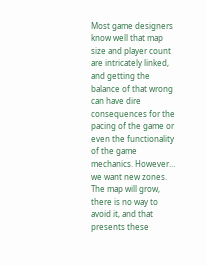Most game designers know well that map size and player count are intricately linked, and getting the balance of that wrong can have dire consequences for the pacing of the game or even the functionality of the game mechanics. However… we want new zones. The map will grow, there is no way to avoid it, and that presents these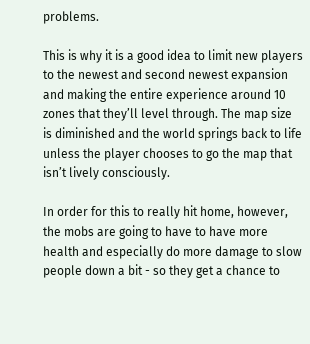problems.

This is why it is a good idea to limit new players to the newest and second newest expansion and making the entire experience around 10 zones that they’ll level through. The map size is diminished and the world springs back to life unless the player chooses to go the map that isn’t lively consciously.

In order for this to really hit home, however, the mobs are going to have to have more health and especially do more damage to slow people down a bit - so they get a chance to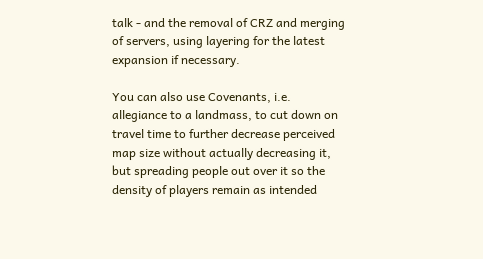talk - and the removal of CRZ and merging of servers, using layering for the latest expansion if necessary.

You can also use Covenants, i.e. allegiance to a landmass, to cut down on travel time to further decrease perceived map size without actually decreasing it, but spreading people out over it so the density of players remain as intended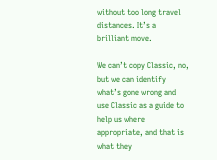without too long travel distances. It’s a brilliant move.

We can’t copy Classic, no, but we can identify what’s gone wrong and use Classic as a guide to help us where appropriate, and that is what they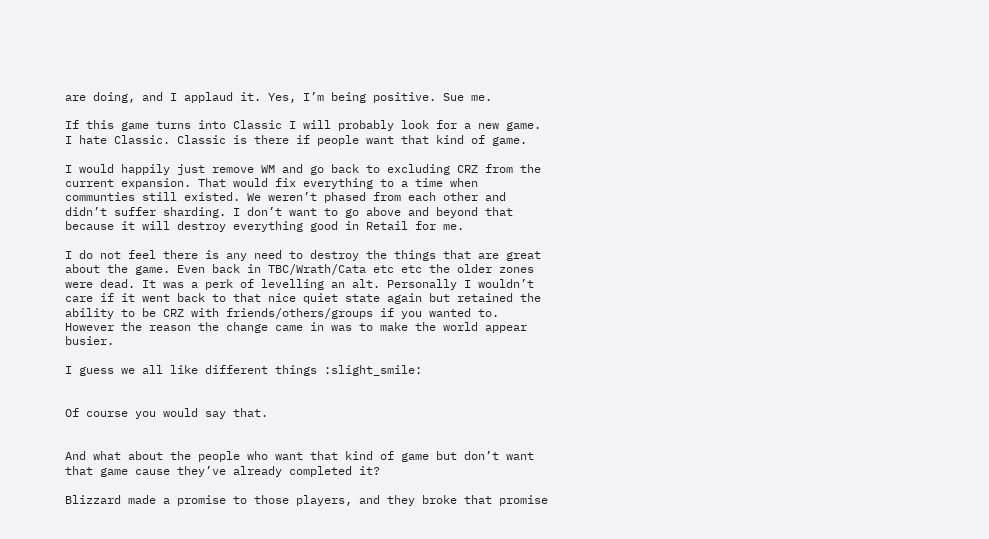are doing, and I applaud it. Yes, I’m being positive. Sue me.

If this game turns into Classic I will probably look for a new game. I hate Classic. Classic is there if people want that kind of game.

I would happily just remove WM and go back to excluding CRZ from the current expansion. That would fix everything to a time when communties still existed. We weren’t phased from each other and didn’t suffer sharding. I don’t want to go above and beyond that because it will destroy everything good in Retail for me.

I do not feel there is any need to destroy the things that are great about the game. Even back in TBC/Wrath/Cata etc etc the older zones were dead. It was a perk of levelling an alt. Personally I wouldn’t care if it went back to that nice quiet state again but retained the ability to be CRZ with friends/others/groups if you wanted to. However the reason the change came in was to make the world appear busier.

I guess we all like different things :slight_smile:


Of course you would say that.


And what about the people who want that kind of game but don’t want that game cause they’ve already completed it?

Blizzard made a promise to those players, and they broke that promise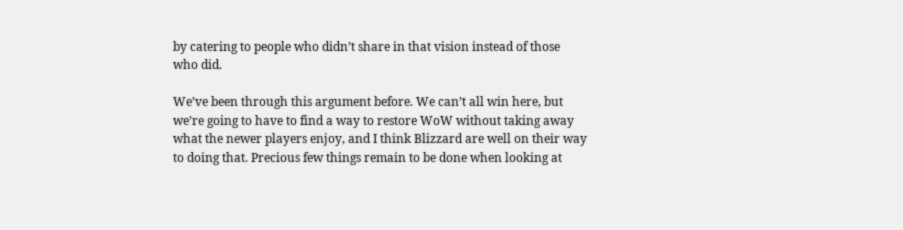by catering to people who didn’t share in that vision instead of those who did.

We’ve been through this argument before. We can’t all win here, but we’re going to have to find a way to restore WoW without taking away what the newer players enjoy, and I think Blizzard are well on their way to doing that. Precious few things remain to be done when looking at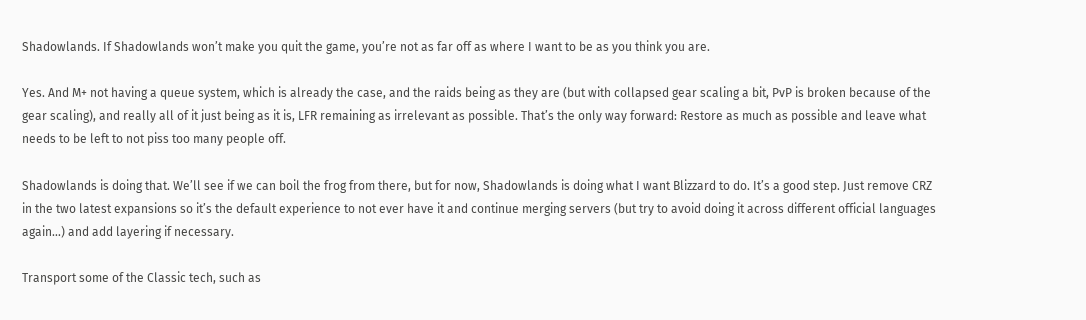Shadowlands. If Shadowlands won’t make you quit the game, you’re not as far off as where I want to be as you think you are.

Yes. And M+ not having a queue system, which is already the case, and the raids being as they are (but with collapsed gear scaling a bit, PvP is broken because of the gear scaling), and really all of it just being as it is, LFR remaining as irrelevant as possible. That’s the only way forward: Restore as much as possible and leave what needs to be left to not piss too many people off.

Shadowlands is doing that. We’ll see if we can boil the frog from there, but for now, Shadowlands is doing what I want Blizzard to do. It’s a good step. Just remove CRZ in the two latest expansions so it’s the default experience to not ever have it and continue merging servers (but try to avoid doing it across different official languages again…) and add layering if necessary.

Transport some of the Classic tech, such as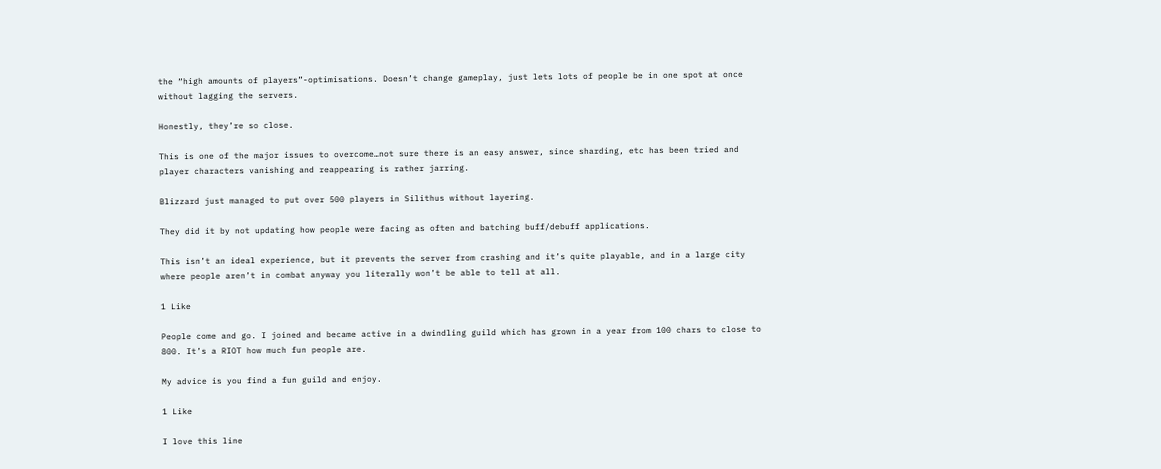the “high amounts of players”-optimisations. Doesn’t change gameplay, just lets lots of people be in one spot at once without lagging the servers.

Honestly, they’re so close.

This is one of the major issues to overcome…not sure there is an easy answer, since sharding, etc has been tried and player characters vanishing and reappearing is rather jarring.

Blizzard just managed to put over 500 players in Silithus without layering.

They did it by not updating how people were facing as often and batching buff/debuff applications.

This isn’t an ideal experience, but it prevents the server from crashing and it’s quite playable, and in a large city where people aren’t in combat anyway you literally won’t be able to tell at all.

1 Like

People come and go. I joined and became active in a dwindling guild which has grown in a year from 100 chars to close to 800. It’s a RIOT how much fun people are.

My advice is you find a fun guild and enjoy.

1 Like

I love this line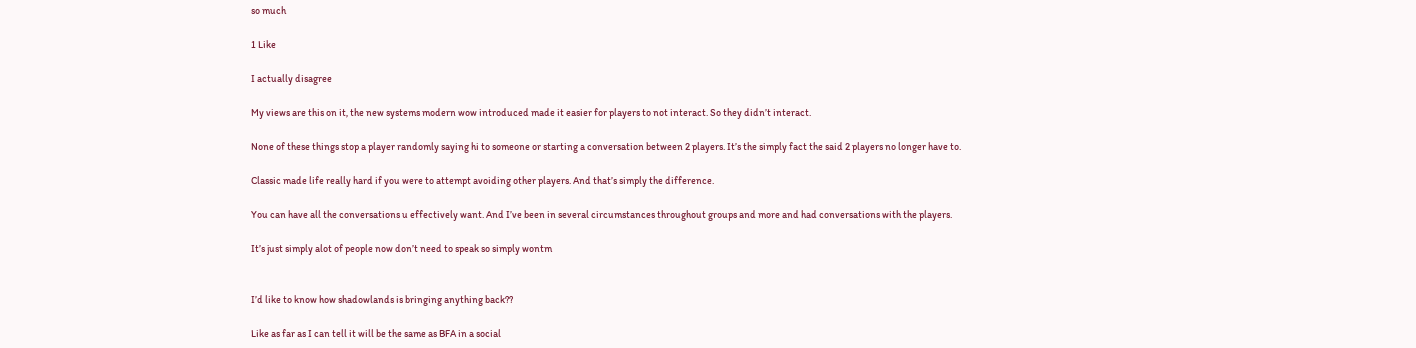so much

1 Like

I actually disagree

My views are this on it, the new systems modern wow introduced made it easier for players to not interact. So they didn’t interact.

None of these things stop a player randomly saying hi to someone or starting a conversation between 2 players. It’s the simply fact the said 2 players no longer have to.

Classic made life really hard if you were to attempt avoiding other players. And that’s simply the difference.

You can have all the conversations u effectively want. And I’ve been in several circumstances throughout groups and more and had conversations with the players.

It’s just simply alot of people now don’t need to speak so simply wontm


I’d like to know how shadowlands is bringing anything back??

Like as far as I can tell it will be the same as BFA in a social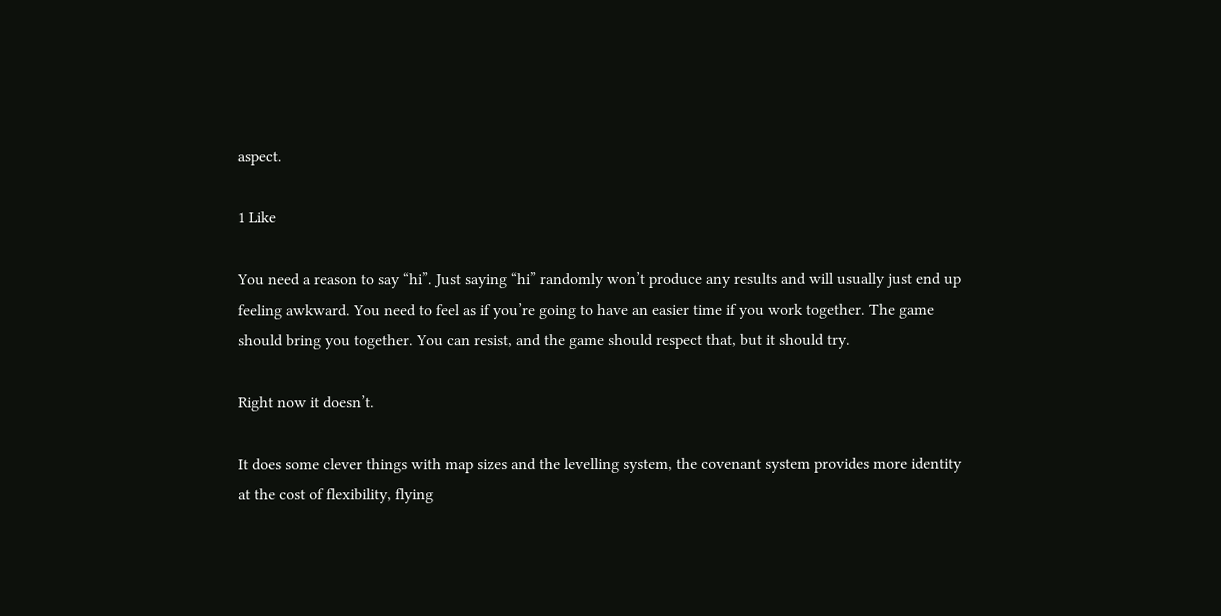aspect.

1 Like

You need a reason to say “hi”. Just saying “hi” randomly won’t produce any results and will usually just end up feeling awkward. You need to feel as if you’re going to have an easier time if you work together. The game should bring you together. You can resist, and the game should respect that, but it should try.

Right now it doesn’t.

It does some clever things with map sizes and the levelling system, the covenant system provides more identity at the cost of flexibility, flying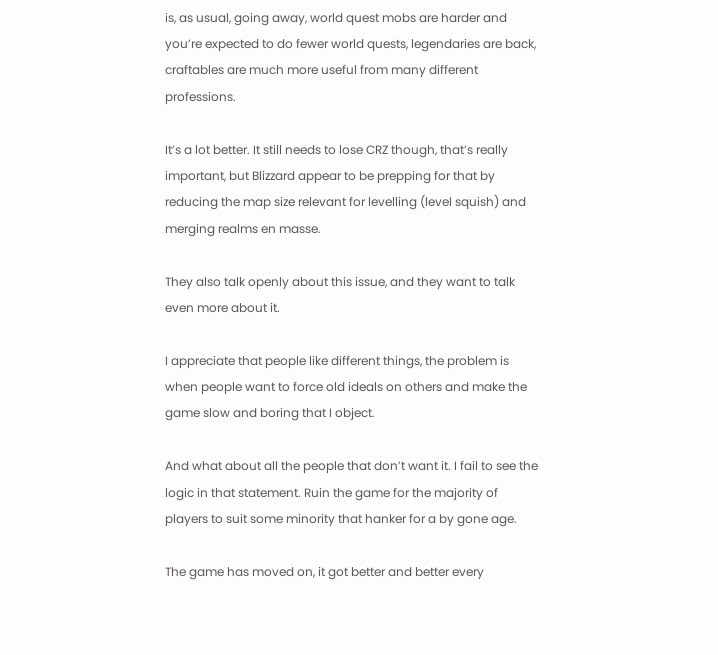is, as usual, going away, world quest mobs are harder and you’re expected to do fewer world quests, legendaries are back, craftables are much more useful from many different professions.

It’s a lot better. It still needs to lose CRZ though, that’s really important, but Blizzard appear to be prepping for that by reducing the map size relevant for levelling (level squish) and merging realms en masse.

They also talk openly about this issue, and they want to talk even more about it.

I appreciate that people like different things, the problem is when people want to force old ideals on others and make the game slow and boring that I object.

And what about all the people that don’t want it. I fail to see the logic in that statement. Ruin the game for the majority of players to suit some minority that hanker for a by gone age.

The game has moved on, it got better and better every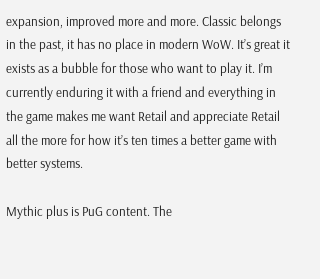expansion, improved more and more. Classic belongs in the past, it has no place in modern WoW. It’s great it exists as a bubble for those who want to play it. I’m currently enduring it with a friend and everything in the game makes me want Retail and appreciate Retail all the more for how it’s ten times a better game with better systems.

Mythic plus is PuG content. The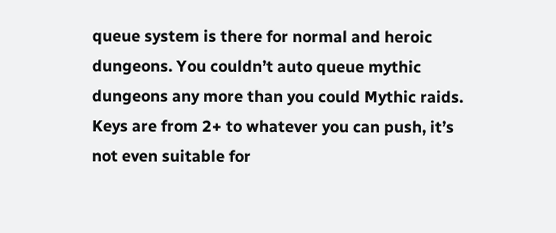queue system is there for normal and heroic dungeons. You couldn’t auto queue mythic dungeons any more than you could Mythic raids. Keys are from 2+ to whatever you can push, it’s not even suitable for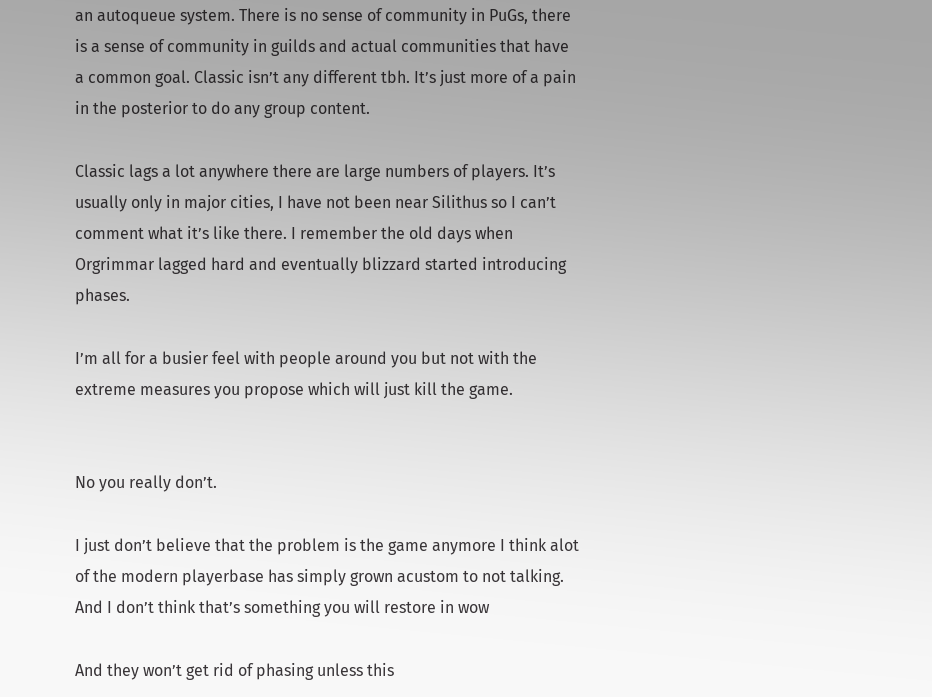an autoqueue system. There is no sense of community in PuGs, there is a sense of community in guilds and actual communities that have a common goal. Classic isn’t any different tbh. It’s just more of a pain in the posterior to do any group content.

Classic lags a lot anywhere there are large numbers of players. It’s usually only in major cities, I have not been near Silithus so I can’t comment what it’s like there. I remember the old days when Orgrimmar lagged hard and eventually blizzard started introducing phases.

I’m all for a busier feel with people around you but not with the extreme measures you propose which will just kill the game.


No you really don’t.

I just don’t believe that the problem is the game anymore I think alot of the modern playerbase has simply grown acustom to not talking. And I don’t think that’s something you will restore in wow

And they won’t get rid of phasing unless this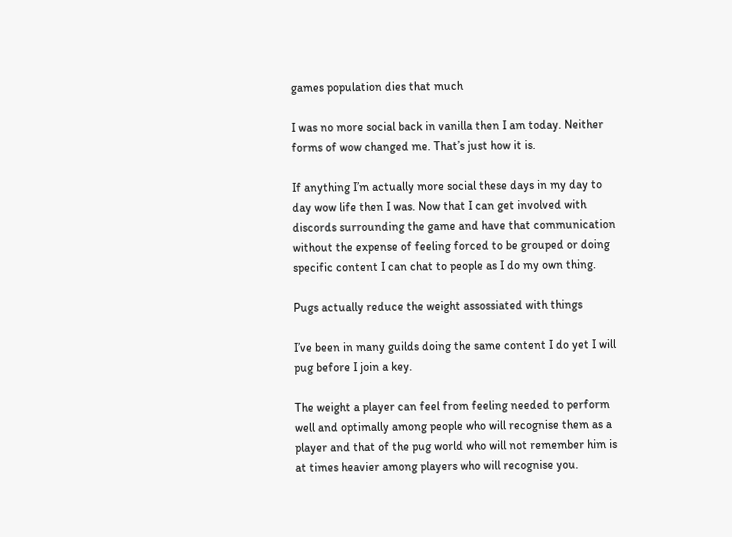games population dies that much

I was no more social back in vanilla then I am today. Neither forms of wow changed me. That’s just how it is.

If anything I’m actually more social these days in my day to day wow life then I was. Now that I can get involved with discords surrounding the game and have that communication without the expense of feeling forced to be grouped or doing specific content I can chat to people as I do my own thing.

Pugs actually reduce the weight assossiated with things

I’ve been in many guilds doing the same content I do yet I will pug before I join a key.

The weight a player can feel from feeling needed to perform well and optimally among people who will recognise them as a player and that of the pug world who will not remember him is at times heavier among players who will recognise you.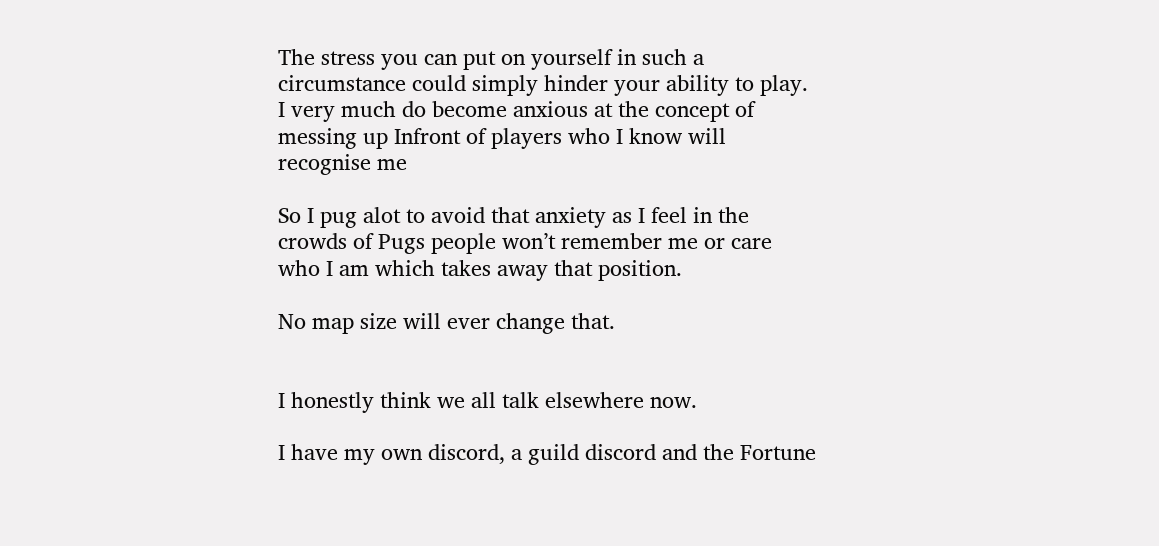The stress you can put on yourself in such a circumstance could simply hinder your ability to play. I very much do become anxious at the concept of messing up Infront of players who I know will recognise me

So I pug alot to avoid that anxiety as I feel in the crowds of Pugs people won’t remember me or care who I am which takes away that position.

No map size will ever change that.


I honestly think we all talk elsewhere now.

I have my own discord, a guild discord and the Fortune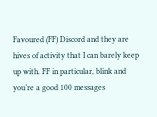Favoured (FF) Discord and they are hives of activity that I can barely keep up with. FF in particular, blink and you’re a good 100 messages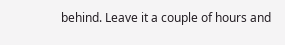behind. Leave it a couple of hours and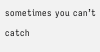sometimes you can’t catch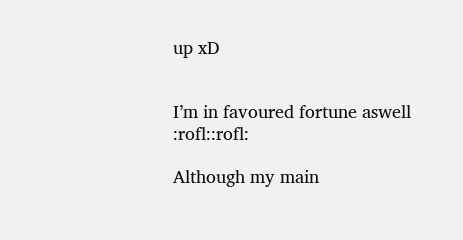up xD


I’m in favoured fortune aswell :rofl::rofl:

Although my main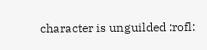character is unguilded :rofl: